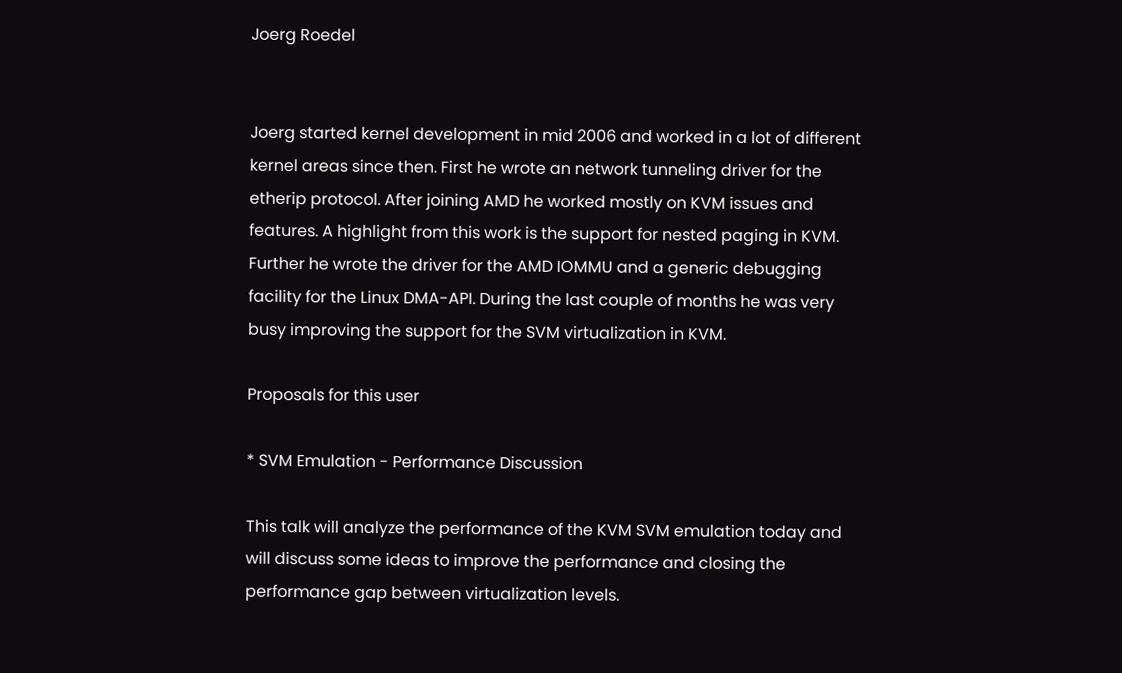Joerg Roedel


Joerg started kernel development in mid 2006 and worked in a lot of different kernel areas since then. First he wrote an network tunneling driver for the etherip protocol. After joining AMD he worked mostly on KVM issues and features. A highlight from this work is the support for nested paging in KVM. Further he wrote the driver for the AMD IOMMU and a generic debugging facility for the Linux DMA-API. During the last couple of months he was very busy improving the support for the SVM virtualization in KVM.

Proposals for this user

* SVM Emulation - Performance Discussion

This talk will analyze the performance of the KVM SVM emulation today and will discuss some ideas to improve the performance and closing the performance gap between virtualization levels.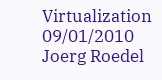Virtualization 09/01/2010
Joerg Roedel